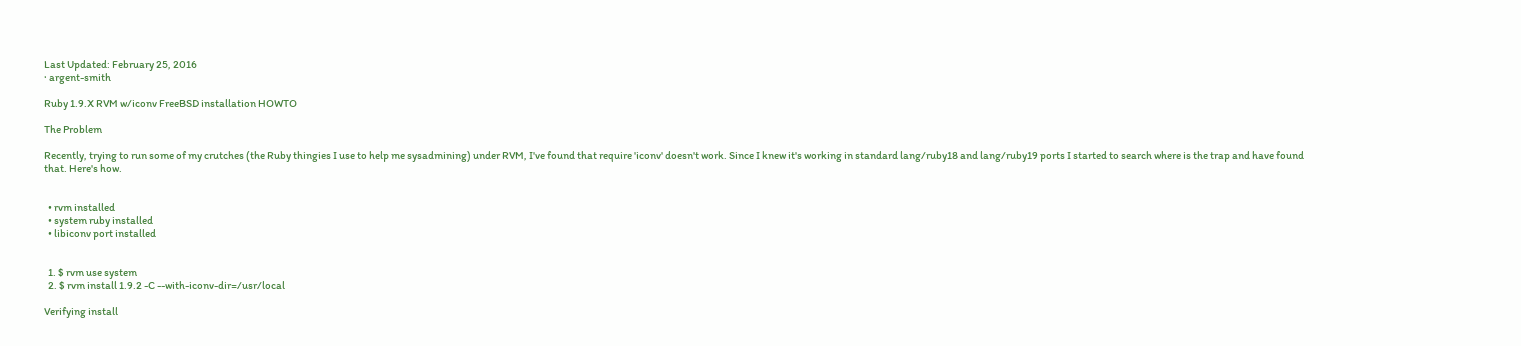Last Updated: February 25, 2016
· argent-smith

Ruby 1.9.X RVM w/iconv FreeBSD installation HOWTO

The Problem

Recently, trying to run some of my crutches (the Ruby thingies I use to help me sysadmining) under RVM, I've found that require 'iconv' doesn't work. Since I knew it's working in standard lang/ruby18 and lang/ruby19 ports I started to search where is the trap and have found that. Here's how.


  • rvm installed
  • system ruby installed
  • libiconv port installed


  1. $ rvm use system
  2. $ rvm install 1.9.2 -C --with-iconv-dir=/usr/local

Verifying install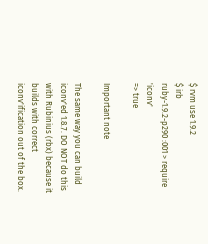$ rvm use 1.9.2
$ irb
ruby-1.9.2-p290 :001 > require 'iconv'
=> true

Important note

The same way you can build iconv'ed 1.8.7. DO NOT do this with Rubinius (rbx) because it builds with correct iconv'ification out of the box.